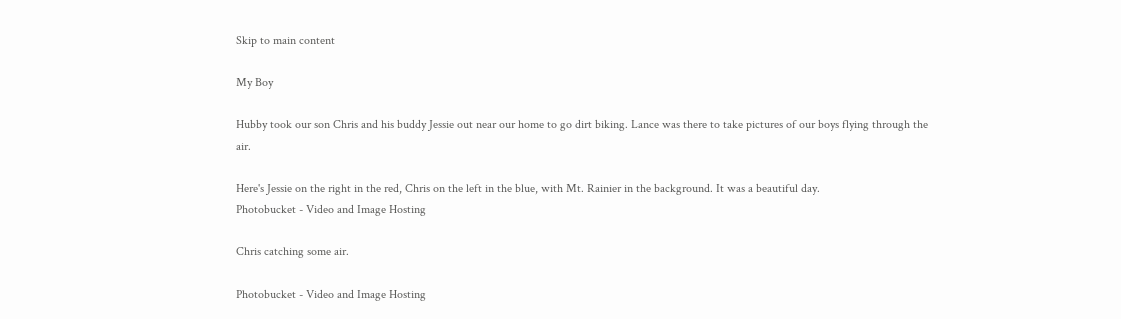Skip to main content

My Boy

Hubby took our son Chris and his buddy Jessie out near our home to go dirt biking. Lance was there to take pictures of our boys flying through the air.

Here's Jessie on the right in the red, Chris on the left in the blue, with Mt. Rainier in the background. It was a beautiful day.
Photobucket - Video and Image Hosting

Chris catching some air.

Photobucket - Video and Image Hosting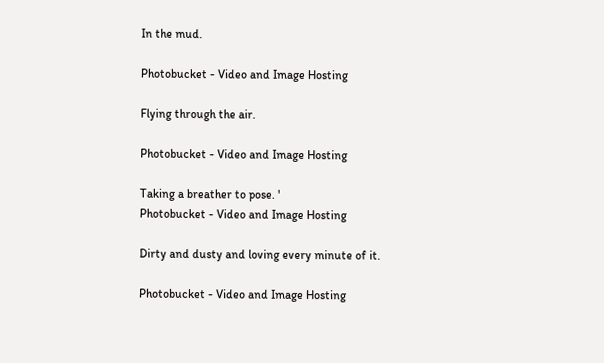In the mud.

Photobucket - Video and Image Hosting

Flying through the air.

Photobucket - Video and Image Hosting

Taking a breather to pose. '
Photobucket - Video and Image Hosting

Dirty and dusty and loving every minute of it.

Photobucket - Video and Image Hosting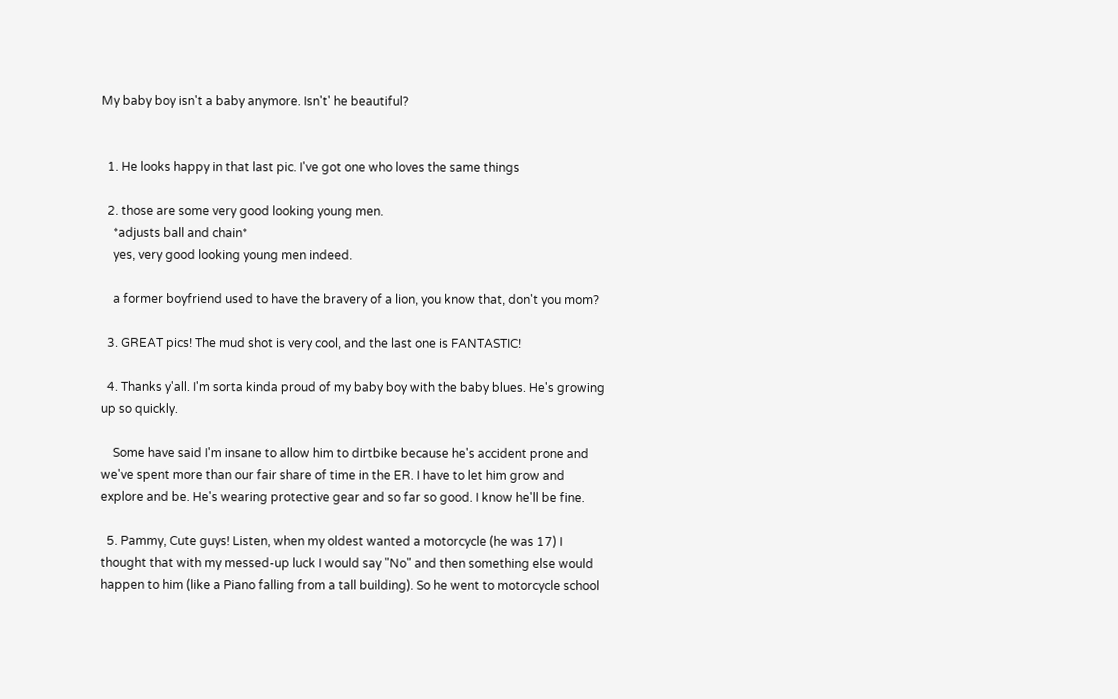My baby boy isn't a baby anymore. Isn't' he beautiful?


  1. He looks happy in that last pic. I've got one who loves the same things

  2. those are some very good looking young men.
    *adjusts ball and chain*
    yes, very good looking young men indeed.

    a former boyfriend used to have the bravery of a lion, you know that, don't you mom?

  3. GREAT pics! The mud shot is very cool, and the last one is FANTASTIC!

  4. Thanks y'all. I'm sorta kinda proud of my baby boy with the baby blues. He's growing up so quickly.

    Some have said I'm insane to allow him to dirtbike because he's accident prone and we've spent more than our fair share of time in the ER. I have to let him grow and explore and be. He's wearing protective gear and so far so good. I know he'll be fine.

  5. Pammy, Cute guys! Listen, when my oldest wanted a motorcycle (he was 17) I thought that with my messed-up luck I would say "No" and then something else would happen to him (like a Piano falling from a tall building). So he went to motorcycle school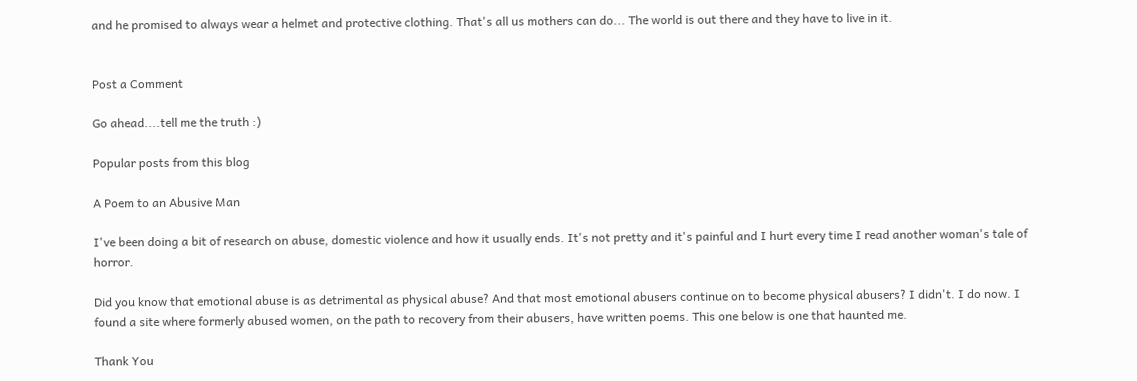and he promised to always wear a helmet and protective clothing. That's all us mothers can do... The world is out there and they have to live in it.


Post a Comment

Go ahead....tell me the truth :)

Popular posts from this blog

A Poem to an Abusive Man

I've been doing a bit of research on abuse, domestic violence and how it usually ends. It's not pretty and it's painful and I hurt every time I read another woman's tale of horror.

Did you know that emotional abuse is as detrimental as physical abuse? And that most emotional abusers continue on to become physical abusers? I didn't. I do now. I found a site where formerly abused women, on the path to recovery from their abusers, have written poems. This one below is one that haunted me.

Thank You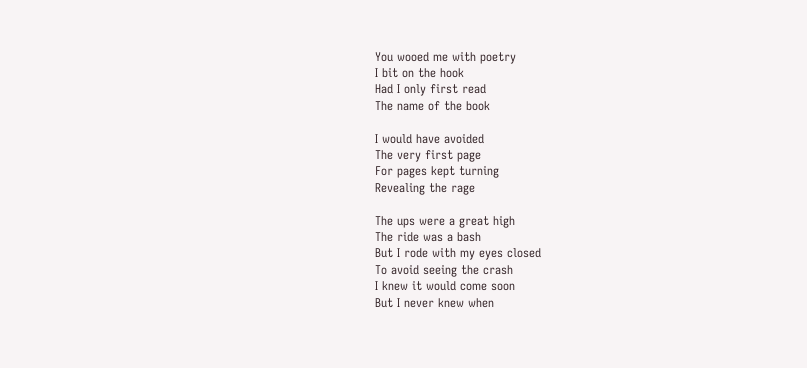You wooed me with poetry
I bit on the hook
Had I only first read
The name of the book

I would have avoided
The very first page
For pages kept turning
Revealing the rage

The ups were a great high
The ride was a bash
But I rode with my eyes closed
To avoid seeing the crash
I knew it would come soon
But I never knew when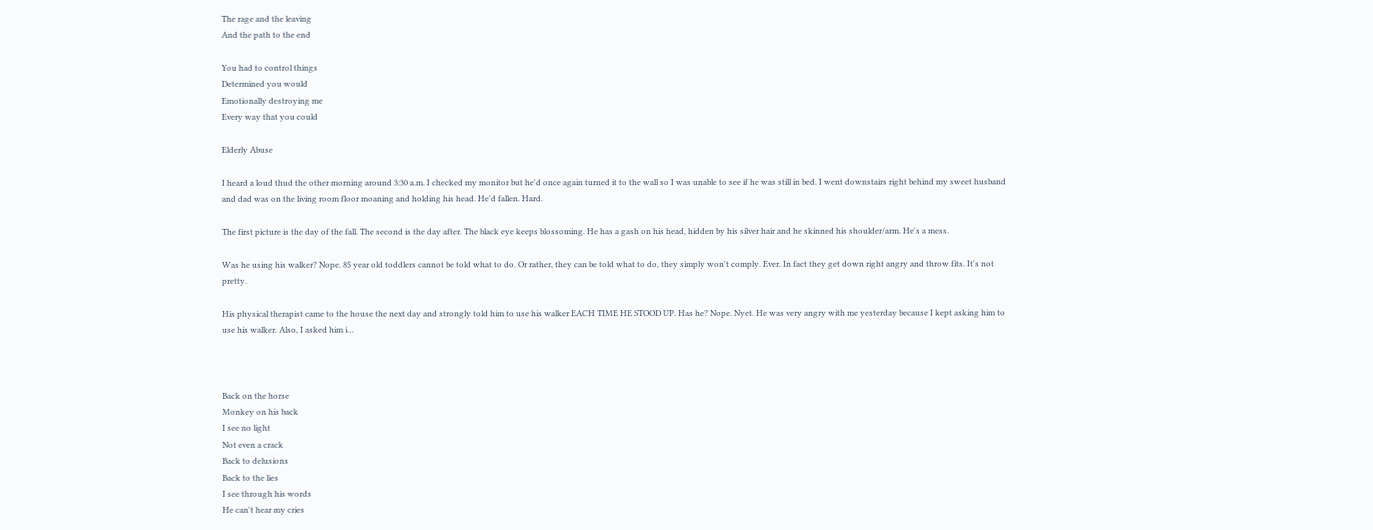The rage and the leaving
And the path to the end

You had to control things
Determined you would
Emotionally destroying me
Every way that you could

Elderly Abuse

I heard a loud thud the other morning around 3:30 a.m. I checked my monitor but he'd once again turned it to the wall so I was unable to see if he was still in bed. I went downstairs right behind my sweet husband and dad was on the living room floor moaning and holding his head. He'd fallen. Hard.

The first picture is the day of the fall. The second is the day after. The black eye keeps blossoming. He has a gash on his head, hidden by his silver hair and he skinned his shoulder/arm. He's a mess.

Was he using his walker? Nope. 85 year old toddlers cannot be told what to do. Or rather, they can be told what to do, they simply won't comply. Ever. In fact they get down right angry and throw fits. It's not pretty.

His physical therapist came to the house the next day and strongly told him to use his walker EACH TIME HE STOOD UP. Has he? Nope. Nyet. He was very angry with me yesterday because I kept asking him to use his walker. Also, I asked him i…



Back on the horse
Monkey on his back
I see no light
Not even a crack
Back to delusions
Back to the lies
I see through his words
He can't hear my cries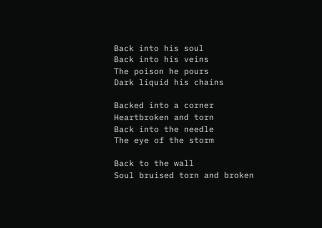Back into his soul
Back into his veins
The poison he pours
Dark liquid his chains

Backed into a corner
Heartbroken and torn
Back into the needle
The eye of the storm

Back to the wall
Soul bruised torn and broken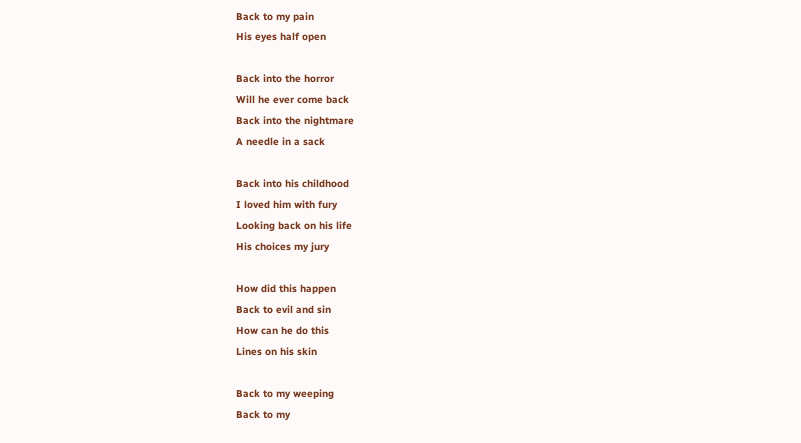Back to my pain
His eyes half open

Back into the horror
Will he ever come back
Back into the nightmare
A needle in a sack

Back into his childhood
I loved him with fury
Looking back on his life
His choices my jury

How did this happen
Back to evil and sin
How can he do this
Lines on his skin

Back to my weeping
Back to my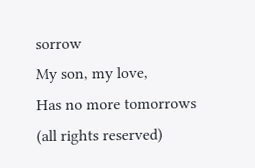sorrow
My son, my love,
Has no more tomorrows
(all rights reserved)